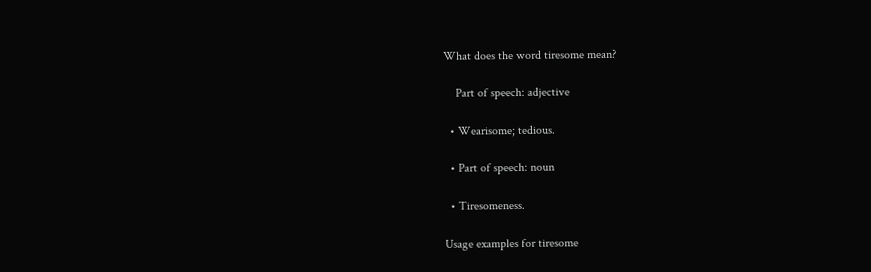What does the word tiresome mean?

    Part of speech: adjective

  • Wearisome; tedious.

  • Part of speech: noun

  • Tiresomeness.

Usage examples for tiresome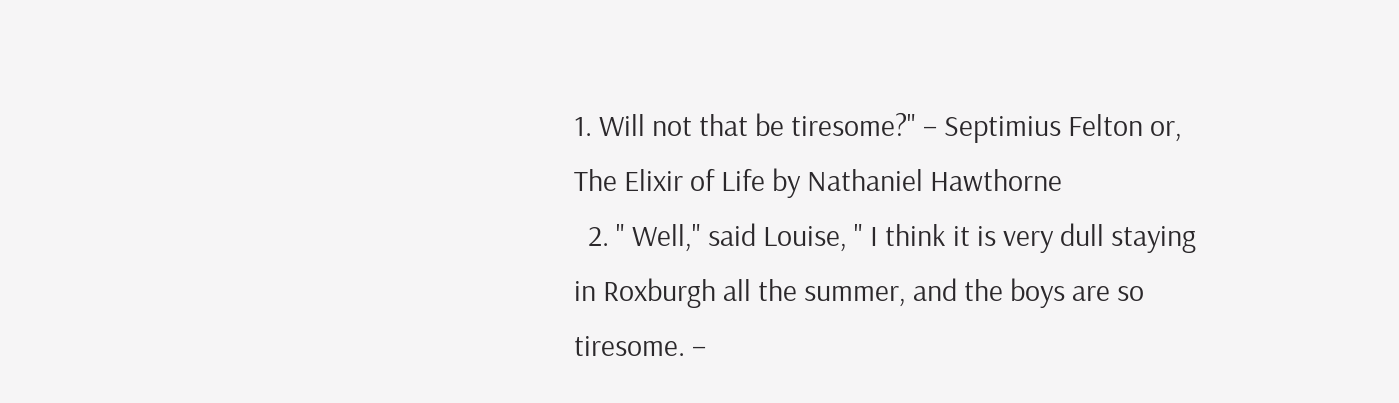1. Will not that be tiresome?" – Septimius Felton or, The Elixir of Life by Nathaniel Hawthorne
  2. " Well," said Louise, " I think it is very dull staying in Roxburgh all the summer, and the boys are so tiresome. –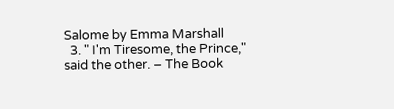Salome by Emma Marshall
  3. " I'm Tiresome, the Prince," said the other. – The Book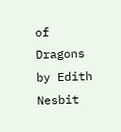of Dragons by Edith Nesbit